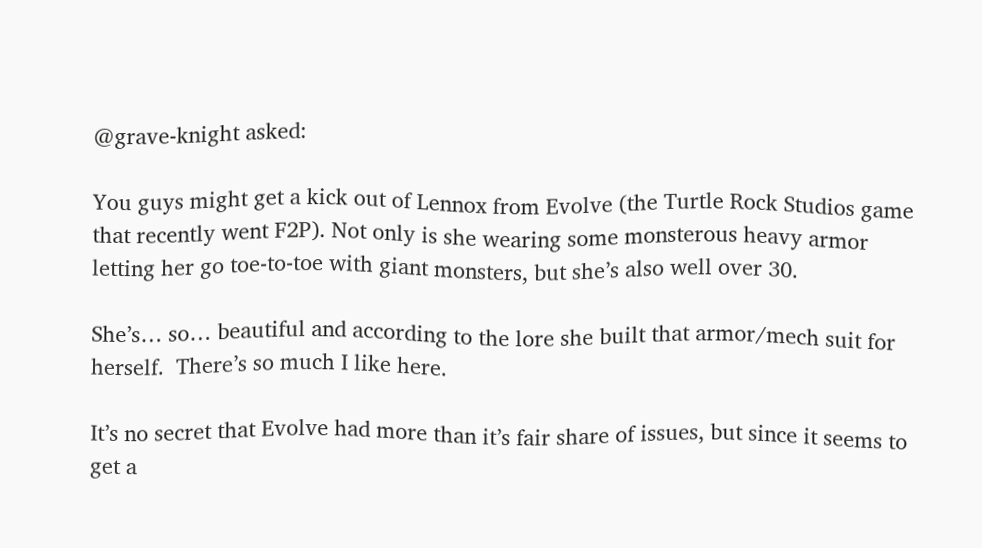@grave-knight asked:

You guys might get a kick out of Lennox from Evolve (the Turtle Rock Studios game that recently went F2P). Not only is she wearing some monsterous heavy armor letting her go toe-to-toe with giant monsters, but she’s also well over 30.

She’s… so… beautiful and according to the lore she built that armor/mech suit for herself.  There’s so much I like here.

It’s no secret that Evolve had more than it’s fair share of issues, but since it seems to get a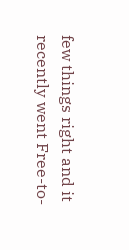few things right and it recently went Free-to-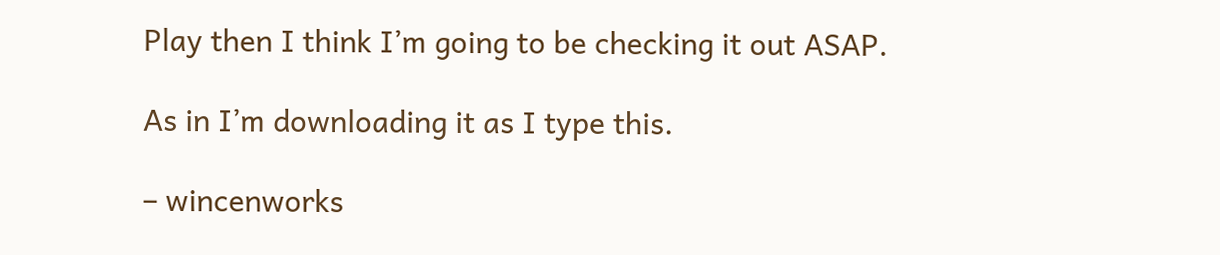Play then I think I’m going to be checking it out ASAP.

As in I’m downloading it as I type this.

– wincenworks